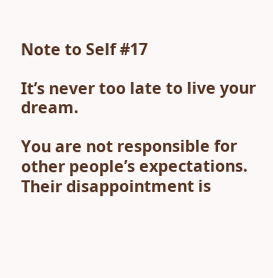Note to Self #17

It’s never too late to live your dream.

You are not responsible for other people’s expectations. Their disappointment is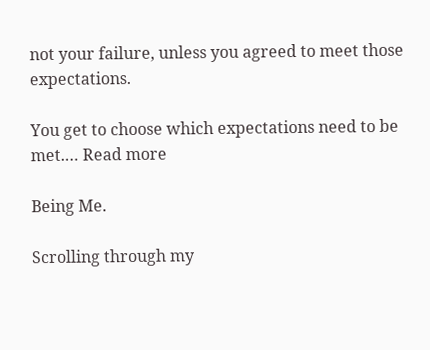not your failure, unless you agreed to meet those expectations.

You get to choose which expectations need to be met.… Read more

Being Me.

Scrolling through my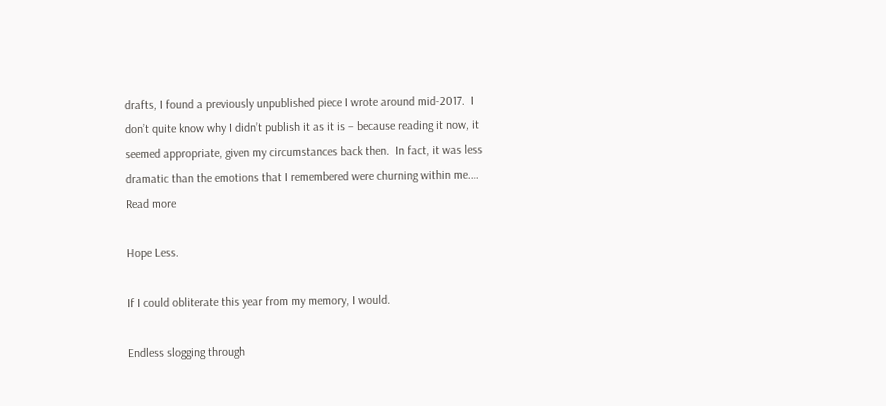drafts, I found a previously unpublished piece I wrote around mid-2017.  I don’t quite know why I didn’t publish it as it is – because reading it now, it seemed appropriate, given my circumstances back then.  In fact, it was less dramatic than the emotions that I remembered were churning within me.… Read more

Hope Less.

If I could obliterate this year from my memory, I would.

Endless slogging through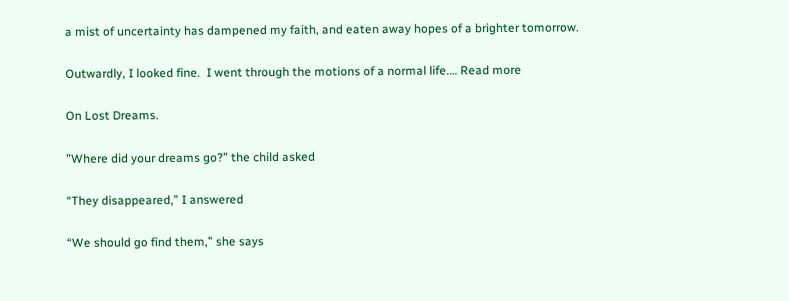a mist of uncertainty has dampened my faith, and eaten away hopes of a brighter tomorrow.

Outwardly, I looked fine.  I went through the motions of a normal life.… Read more

On Lost Dreams.

”Where did your dreams go?” the child asked

“They disappeared,” I answered

“We should go find them,” she says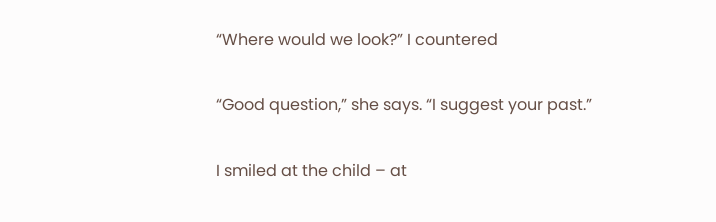“Where would we look?” I countered

“Good question,” she says. “I suggest your past.”

I smiled at the child – at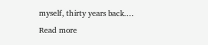myself, thirty years back.… Read more